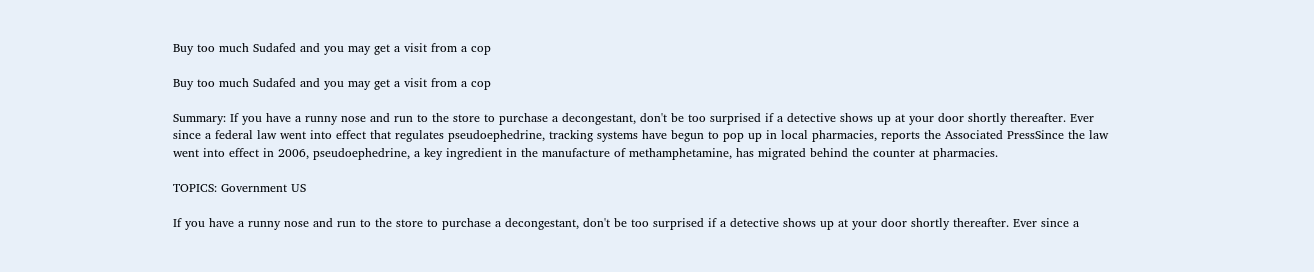Buy too much Sudafed and you may get a visit from a cop

Buy too much Sudafed and you may get a visit from a cop

Summary: If you have a runny nose and run to the store to purchase a decongestant, don't be too surprised if a detective shows up at your door shortly thereafter. Ever since a federal law went into effect that regulates pseudoephedrine, tracking systems have begun to pop up in local pharmacies, reports the Associated PressSince the law went into effect in 2006, pseudoephedrine, a key ingredient in the manufacture of methamphetamine, has migrated behind the counter at pharmacies.

TOPICS: Government US

If you have a runny nose and run to the store to purchase a decongestant, don't be too surprised if a detective shows up at your door shortly thereafter. Ever since a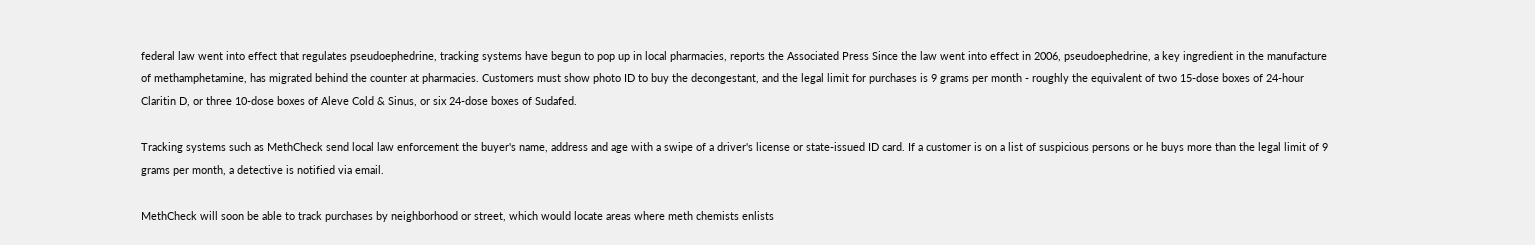federal law went into effect that regulates pseudoephedrine, tracking systems have begun to pop up in local pharmacies, reports the Associated Press Since the law went into effect in 2006, pseudoephedrine, a key ingredient in the manufacture of methamphetamine, has migrated behind the counter at pharmacies. Customers must show photo ID to buy the decongestant, and the legal limit for purchases is 9 grams per month - roughly the equivalent of two 15-dose boxes of 24-hour Claritin D, or three 10-dose boxes of Aleve Cold & Sinus, or six 24-dose boxes of Sudafed.

Tracking systems such as MethCheck send local law enforcement the buyer's name, address and age with a swipe of a driver's license or state-issued ID card. If a customer is on a list of suspicious persons or he buys more than the legal limit of 9 grams per month, a detective is notified via email.

MethCheck will soon be able to track purchases by neighborhood or street, which would locate areas where meth chemists enlists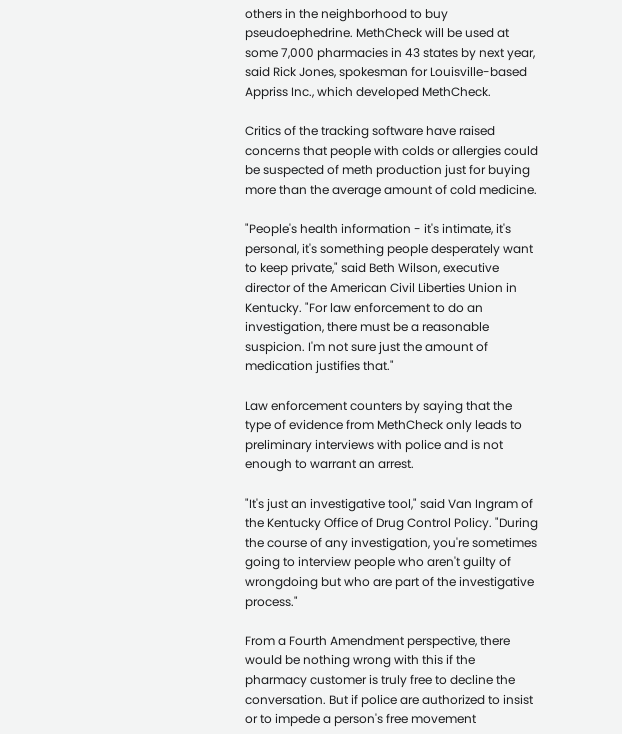others in the neighborhood to buy pseudoephedrine. MethCheck will be used at some 7,000 pharmacies in 43 states by next year, said Rick Jones, spokesman for Louisville-based Appriss Inc., which developed MethCheck.

Critics of the tracking software have raised concerns that people with colds or allergies could be suspected of meth production just for buying more than the average amount of cold medicine.

"People's health information - it's intimate, it's personal, it's something people desperately want to keep private," said Beth Wilson, executive director of the American Civil Liberties Union in Kentucky. "For law enforcement to do an investigation, there must be a reasonable suspicion. I'm not sure just the amount of medication justifies that."

Law enforcement counters by saying that the type of evidence from MethCheck only leads to preliminary interviews with police and is not enough to warrant an arrest.

"It's just an investigative tool," said Van Ingram of the Kentucky Office of Drug Control Policy. "During the course of any investigation, you're sometimes going to interview people who aren't guilty of wrongdoing but who are part of the investigative process."

From a Fourth Amendment perspective, there would be nothing wrong with this if the pharmacy customer is truly free to decline the conversation. But if police are authorized to insist or to impede a person's free movement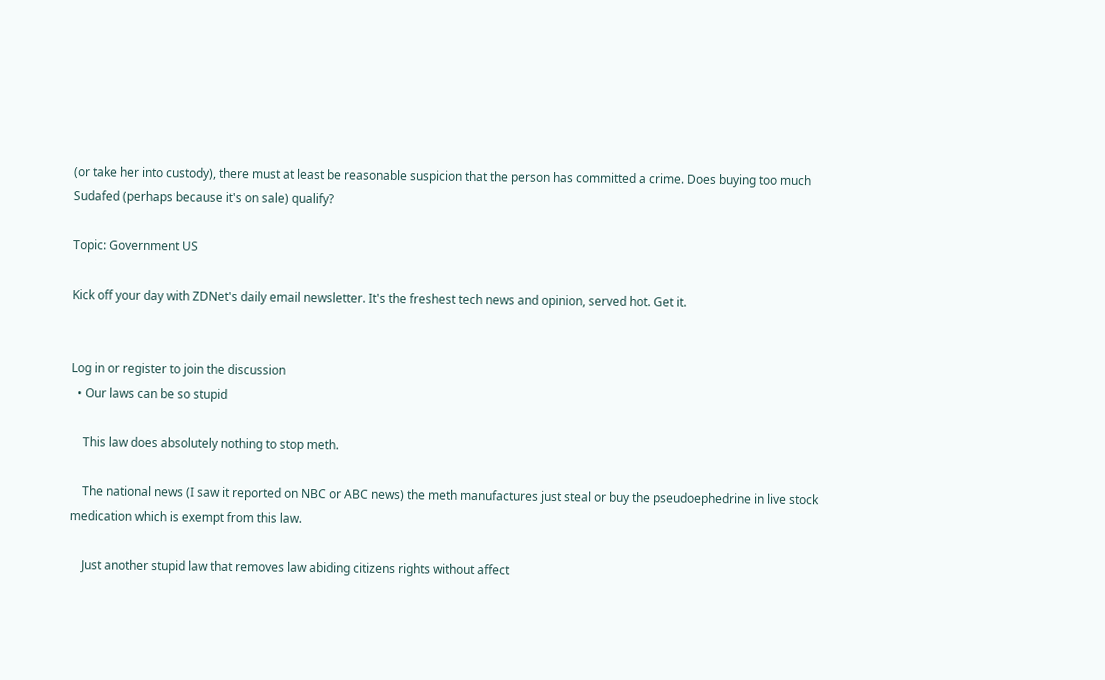(or take her into custody), there must at least be reasonable suspicion that the person has committed a crime. Does buying too much Sudafed (perhaps because it's on sale) qualify?

Topic: Government US

Kick off your day with ZDNet's daily email newsletter. It's the freshest tech news and opinion, served hot. Get it.


Log in or register to join the discussion
  • Our laws can be so stupid

    This law does absolutely nothing to stop meth.

    The national news (I saw it reported on NBC or ABC news) the meth manufactures just steal or buy the pseudoephedrine in live stock medication which is exempt from this law.

    Just another stupid law that removes law abiding citizens rights without affect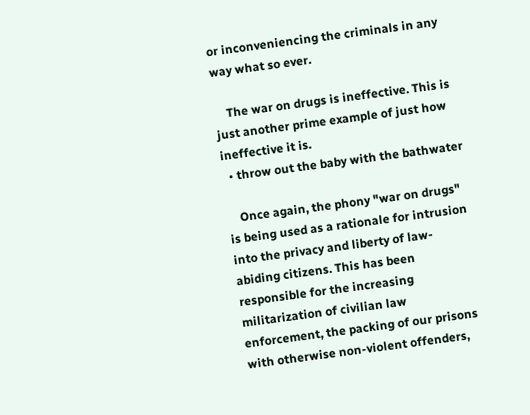or inconveniencing the criminals in any way what so ever.

    The war on drugs is ineffective. This is just another prime example of just how ineffective it is.
  • throw out the baby with the bathwater

    Once again, the phony "war on drugs" is being used as a rationale for intrusion into the privacy and liberty of law-abiding citizens. This has been responsible for the increasing militarization of civilian law enforcement, the packing of our prisons with otherwise non-violent offenders,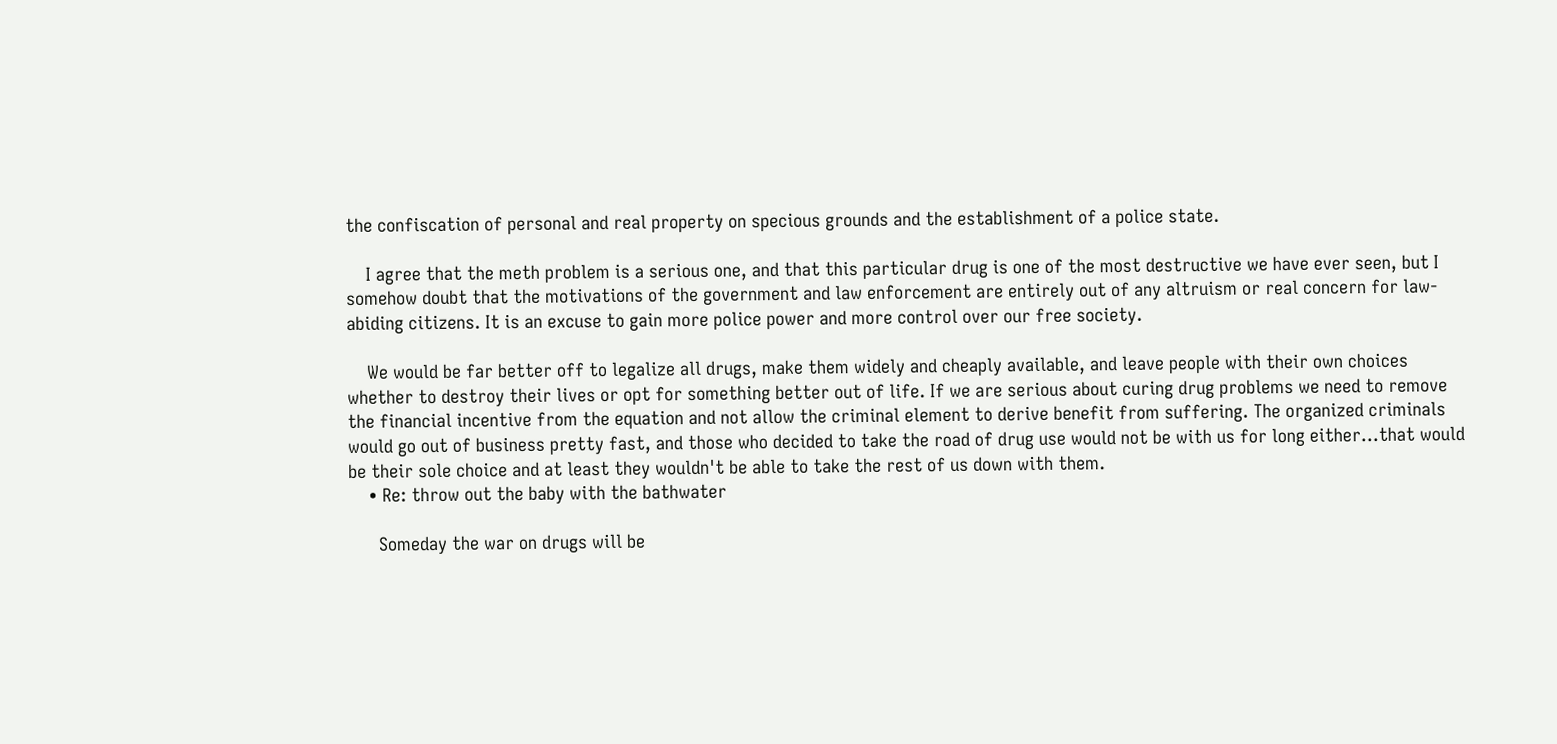the confiscation of personal and real property on specious grounds and the establishment of a police state.

    I agree that the meth problem is a serious one, and that this particular drug is one of the most destructive we have ever seen, but I somehow doubt that the motivations of the government and law enforcement are entirely out of any altruism or real concern for law-abiding citizens. It is an excuse to gain more police power and more control over our free society.

    We would be far better off to legalize all drugs, make them widely and cheaply available, and leave people with their own choices whether to destroy their lives or opt for something better out of life. If we are serious about curing drug problems we need to remove the financial incentive from the equation and not allow the criminal element to derive benefit from suffering. The organized criminals would go out of business pretty fast, and those who decided to take the road of drug use would not be with us for long either...that would be their sole choice and at least they wouldn't be able to take the rest of us down with them.
    • Re: throw out the baby with the bathwater

      Someday the war on drugs will be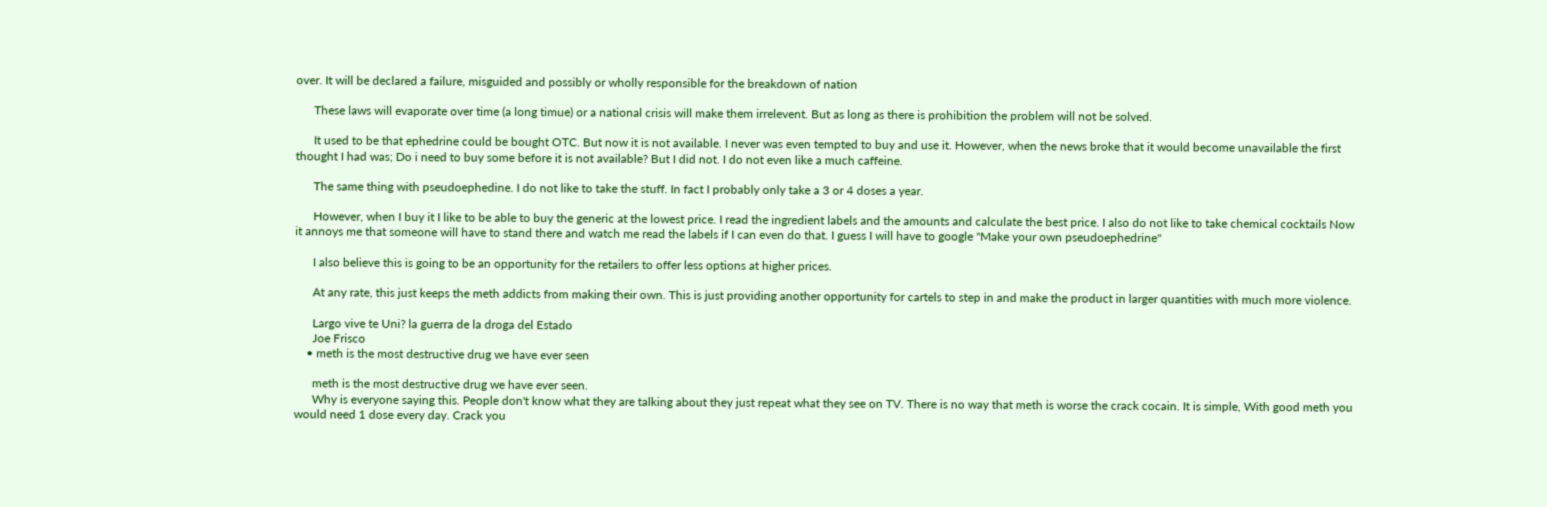over. It will be declared a failure, misguided and possibly or wholly responsible for the breakdown of nation

      These laws will evaporate over time (a long timue) or a national crisis will make them irrelevent. But as long as there is prohibition the problem will not be solved.

      It used to be that ephedrine could be bought OTC. But now it is not available. I never was even tempted to buy and use it. However, when the news broke that it would become unavailable the first thought I had was; Do i need to buy some before it is not available? But I did not. I do not even like a much caffeine.

      The same thing with pseudoephedine. I do not like to take the stuff. In fact I probably only take a 3 or 4 doses a year.

      However, when I buy it I like to be able to buy the generic at the lowest price. I read the ingredient labels and the amounts and calculate the best price. I also do not like to take chemical cocktails Now it annoys me that someone will have to stand there and watch me read the labels if I can even do that. I guess I will have to google "Make your own pseudoephedrine"

      I also believe this is going to be an opportunity for the retailers to offer less options at higher prices.

      At any rate, this just keeps the meth addicts from making their own. This is just providing another opportunity for cartels to step in and make the product in larger quantities with much more violence.

      Largo vive te Uni? la guerra de la droga del Estado
      Joe Frisco
    • meth is the most destructive drug we have ever seen

      meth is the most destructive drug we have ever seen.
      Why is everyone saying this. People don't know what they are talking about they just repeat what they see on TV. There is no way that meth is worse the crack cocain. It is simple, With good meth you would need 1 dose every day. Crack you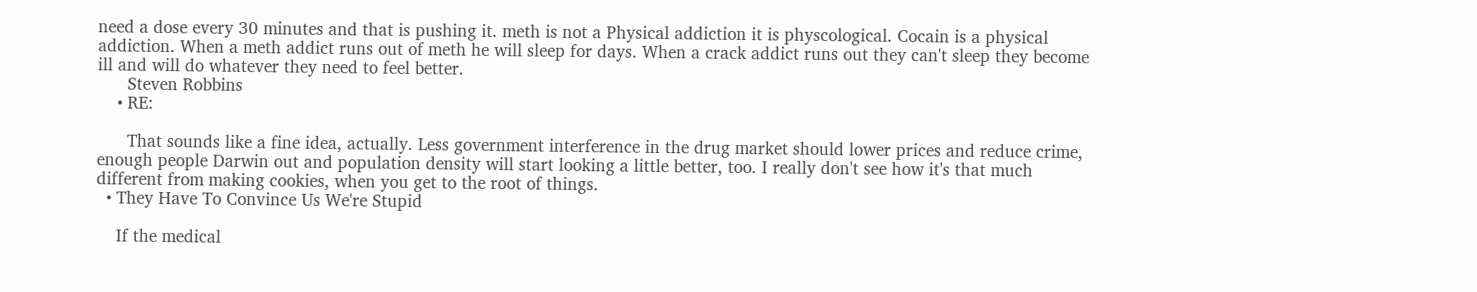need a dose every 30 minutes and that is pushing it. meth is not a Physical addiction it is physcological. Cocain is a physical addiction. When a meth addict runs out of meth he will sleep for days. When a crack addict runs out they can't sleep they become ill and will do whatever they need to feel better.
      Steven Robbins
    • RE:

      That sounds like a fine idea, actually. Less government interference in the drug market should lower prices and reduce crime, enough people Darwin out and population density will start looking a little better, too. I really don't see how it's that much different from making cookies, when you get to the root of things.
  • They Have To Convince Us We're Stupid

    If the medical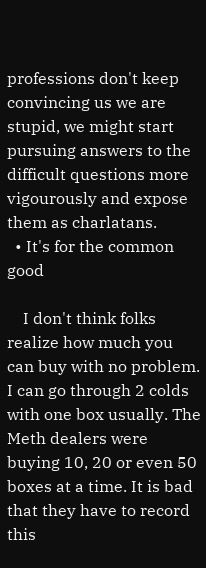professions don't keep convincing us we are stupid, we might start pursuing answers to the difficult questions more vigourously and expose them as charlatans.
  • It's for the common good

    I don't think folks realize how much you can buy with no problem. I can go through 2 colds with one box usually. The Meth dealers were buying 10, 20 or even 50 boxes at a time. It is bad that they have to record this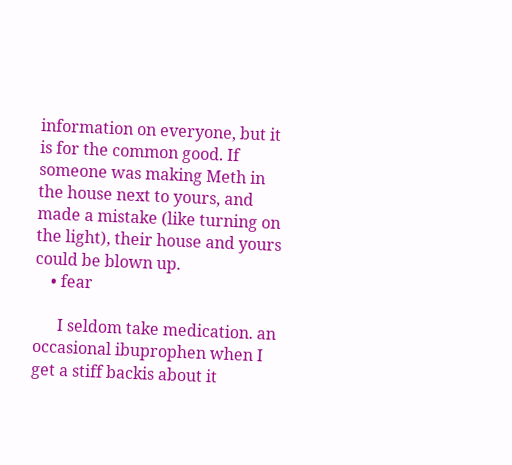information on everyone, but it is for the common good. If someone was making Meth in the house next to yours, and made a mistake (like turning on the light), their house and yours could be blown up.
    • fear

      I seldom take medication. an occasional ibuprophen when I get a stiff backis about it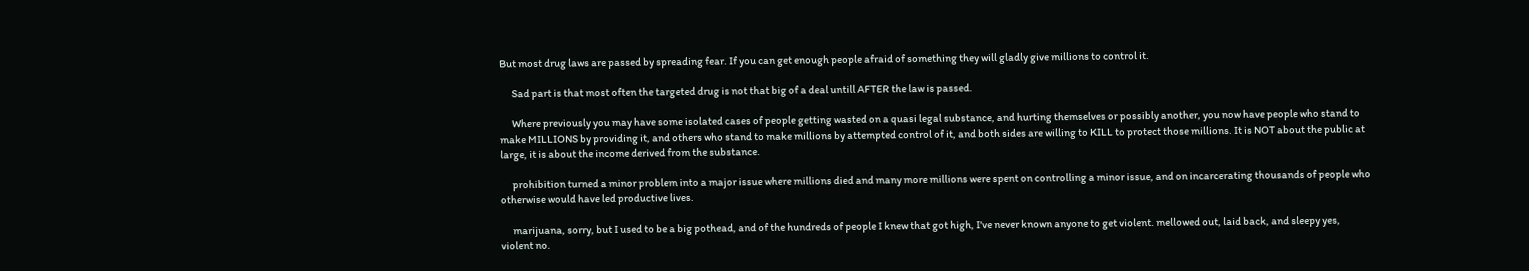But most drug laws are passed by spreading fear. If you can get enough people afraid of something they will gladly give millions to control it.

      Sad part is that most often the targeted drug is not that big of a deal untill AFTER the law is passed.

      Where previously you may have some isolated cases of people getting wasted on a quasi legal substance, and hurting themselves or possibly another, you now have people who stand to make MILLIONS by providing it, and others who stand to make millions by attempted control of it, and both sides are willing to KILL to protect those millions. It is NOT about the public at large, it is about the income derived from the substance.

      prohibition turned a minor problem into a major issue where millions died and many more millions were spent on controlling a minor issue, and on incarcerating thousands of people who otherwise would have led productive lives.

      marijuana, sorry, but I used to be a big pothead, and of the hundreds of people I knew that got high, I've never known anyone to get violent. mellowed out, laid back, and sleepy yes, violent no.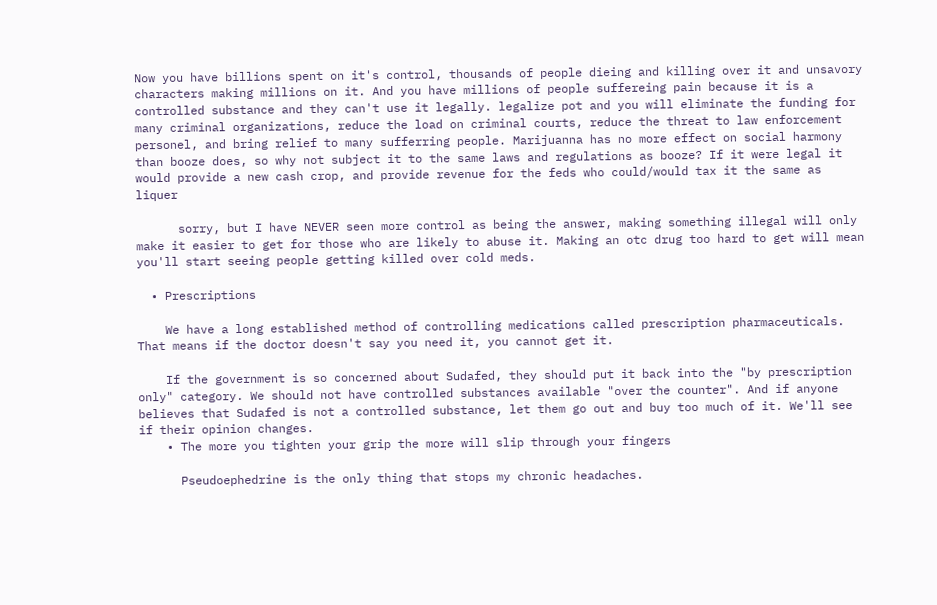Now you have billions spent on it's control, thousands of people dieing and killing over it and unsavory characters making millions on it. And you have millions of people suffereing pain because it is a controlled substance and they can't use it legally. legalize pot and you will eliminate the funding for many criminal organizations, reduce the load on criminal courts, reduce the threat to law enforcement personel, and bring relief to many sufferring people. Marijuanna has no more effect on social harmony than booze does, so why not subject it to the same laws and regulations as booze? If it were legal it would provide a new cash crop, and provide revenue for the feds who could/would tax it the same as liquer

      sorry, but I have NEVER seen more control as being the answer, making something illegal will only make it easier to get for those who are likely to abuse it. Making an otc drug too hard to get will mean you'll start seeing people getting killed over cold meds.

  • Prescriptions

    We have a long established method of controlling medications called prescription pharmaceuticals. That means if the doctor doesn't say you need it, you cannot get it.

    If the government is so concerned about Sudafed, they should put it back into the "by prescription only" category. We should not have controlled substances available "over the counter". And if anyone believes that Sudafed is not a controlled substance, let them go out and buy too much of it. We'll see if their opinion changes.
    • The more you tighten your grip the more will slip through your fingers

      Pseudoephedrine is the only thing that stops my chronic headaches.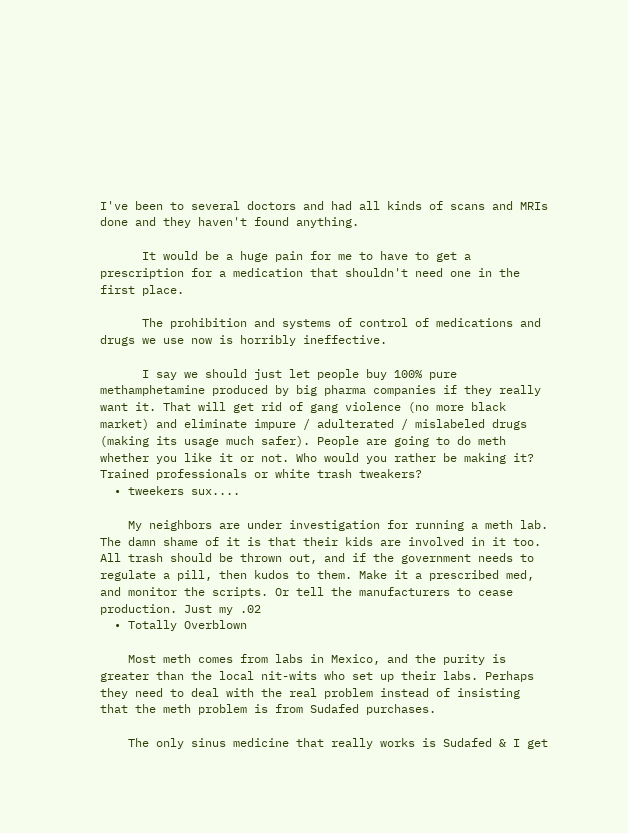I've been to several doctors and had all kinds of scans and MRIs done and they haven't found anything.

      It would be a huge pain for me to have to get a prescription for a medication that shouldn't need one in the first place.

      The prohibition and systems of control of medications and drugs we use now is horribly ineffective.

      I say we should just let people buy 100% pure methamphetamine produced by big pharma companies if they really want it. That will get rid of gang violence (no more black market) and eliminate impure / adulterated / mislabeled drugs (making its usage much safer). People are going to do meth whether you like it or not. Who would you rather be making it? Trained professionals or white trash tweakers?
  • tweekers sux....

    My neighbors are under investigation for running a meth lab. The damn shame of it is that their kids are involved in it too. All trash should be thrown out, and if the government needs to regulate a pill, then kudos to them. Make it a prescribed med, and monitor the scripts. Or tell the manufacturers to cease production. Just my .02
  • Totally Overblown

    Most meth comes from labs in Mexico, and the purity is greater than the local nit-wits who set up their labs. Perhaps they need to deal with the real problem instead of insisting that the meth problem is from Sudafed purchases.

    The only sinus medicine that really works is Sudafed & I get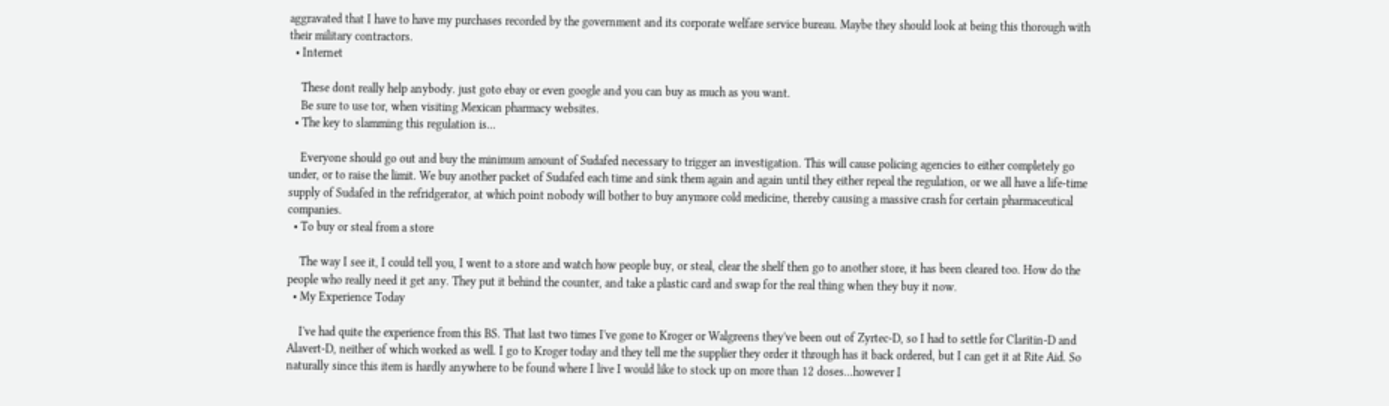aggravated that I have to have my purchases recorded by the government and its corporate welfare service bureau. Maybe they should look at being this thorough with their military contractors.
  • Internet

    These dont really help anybody. just goto ebay or even google and you can buy as much as you want.
    Be sure to use tor, when visiting Mexican pharmacy websites.
  • The key to slamming this regulation is...

    Everyone should go out and buy the minimum amount of Sudafed necessary to trigger an investigation. This will cause policing agencies to either completely go under, or to raise the limit. We buy another packet of Sudafed each time and sink them again and again until they either repeal the regulation, or we all have a life-time supply of Sudafed in the refridgerator, at which point nobody will bother to buy anymore cold medicine, thereby causing a massive crash for certain pharmaceutical companies.
  • To buy or steal from a store

    The way I see it, I could tell you, I went to a store and watch how people buy, or steal, clear the shelf then go to another store, it has been cleared too. How do the people who really need it get any. They put it behind the counter, and take a plastic card and swap for the real thing when they buy it now.
  • My Experience Today

    I've had quite the experience from this BS. That last two times I've gone to Kroger or Walgreens they've been out of Zyrtec-D, so I had to settle for Claritin-D and Alavert-D, neither of which worked as well. I go to Kroger today and they tell me the supplier they order it through has it back ordered, but I can get it at Rite Aid. So naturally since this item is hardly anywhere to be found where I live I would like to stock up on more than 12 doses...however I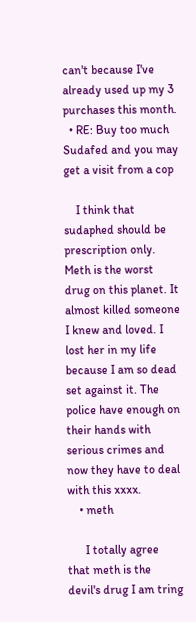can't because I've already used up my 3 purchases this month.
  • RE: Buy too much Sudafed and you may get a visit from a cop

    I think that sudaphed should be prescription only. Meth is the worst drug on this planet. It almost killed someone I knew and loved. I lost her in my life because I am so dead set against it. The police have enough on their hands with serious crimes and now they have to deal with this xxxx.
    • meth

      I totally agree that meth is the devil's drug I am tring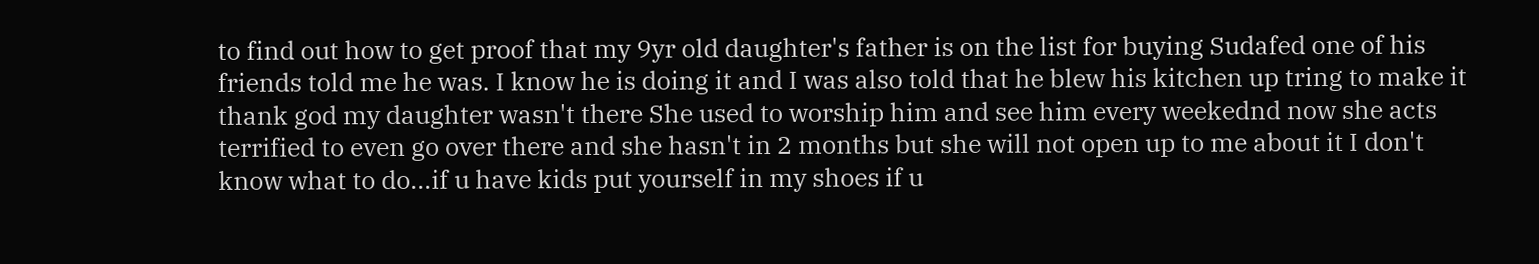to find out how to get proof that my 9yr old daughter's father is on the list for buying Sudafed one of his friends told me he was. I know he is doing it and I was also told that he blew his kitchen up tring to make it thank god my daughter wasn't there She used to worship him and see him every weekednd now she acts terrified to even go over there and she hasn't in 2 months but she will not open up to me about it I don't know what to do...if u have kids put yourself in my shoes if u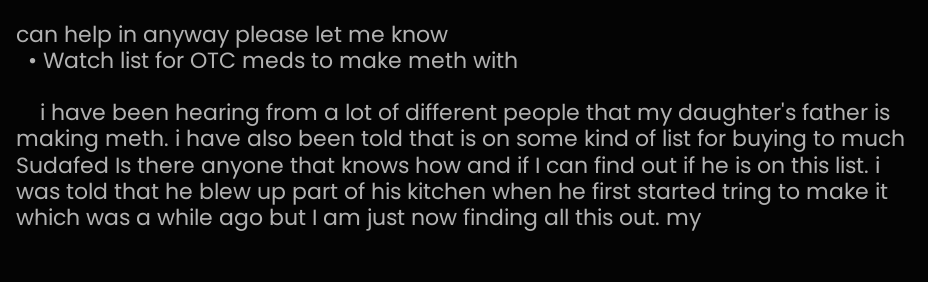can help in anyway please let me know
  • Watch list for OTC meds to make meth with

    i have been hearing from a lot of different people that my daughter's father is making meth. i have also been told that is on some kind of list for buying to much Sudafed Is there anyone that knows how and if I can find out if he is on this list. i was told that he blew up part of his kitchen when he first started tring to make it which was a while ago but I am just now finding all this out. my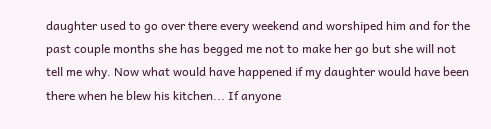daughter used to go over there every weekend and worshiped him and for the past couple months she has begged me not to make her go but she will not tell me why. Now what would have happened if my daughter would have been there when he blew his kitchen... If anyone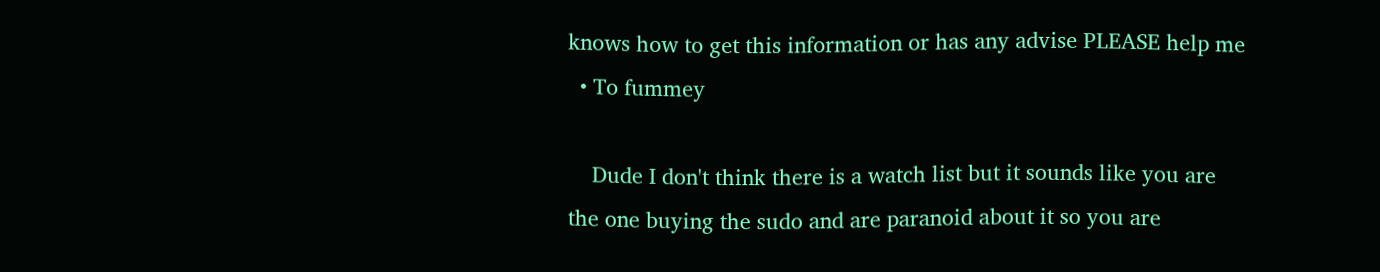knows how to get this information or has any advise PLEASE help me
  • To fummey

    Dude I don't think there is a watch list but it sounds like you are the one buying the sudo and are paranoid about it so you are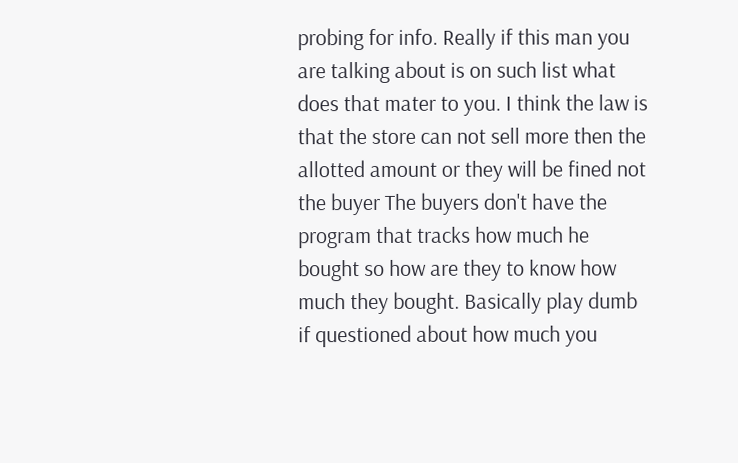probing for info. Really if this man you are talking about is on such list what does that mater to you. I think the law is that the store can not sell more then the allotted amount or they will be fined not the buyer The buyers don't have the program that tracks how much he bought so how are they to know how much they bought. Basically play dumb if questioned about how much you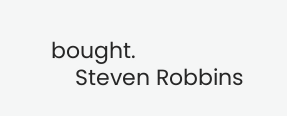bought.
    Steven Robbins